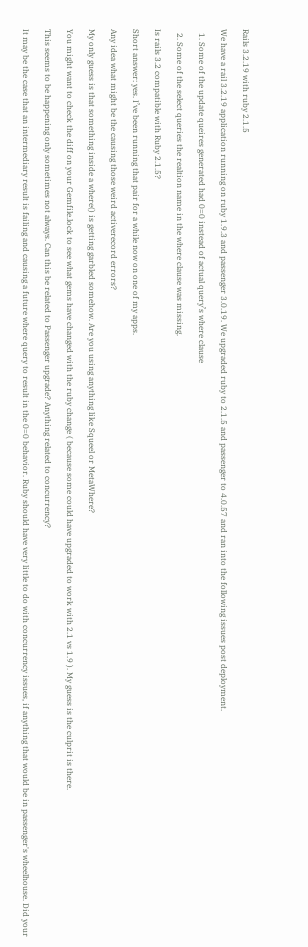Rails 3.2.19 with ruby 2.1.5

We have a rail 3.2.19 application running on ruby 1.9.3 and passenger 3.0.19. We upgraded ruby to 2.1.5 and passenger to 4.0.57 and ran into the following issues post deployment.

  1. Some of the update queires generated had 0=0 instead of actual query’s where clause

  2. Some of the select queries the realtion name in the where clause was missing.

Is rails 3.2 compatible with Ruby 2.1.5?

Short answer: yes. I’ve been running that pair for a while now on one of my apps.

Any idea what might be the causing those weird activerecord errors?

My only guess is that something inside a where() is getting garbled somehow. Are you using anything like Squeel or MetaWhere?

You might want to check the diff on your Gemfile.lock to see what gems have changed with the ruby change ( because some could have upgraded to work with 2.1 vs 1.9 ). My guess is the culprit is there.

This seems to be happening only sometimes not always. Can this be related to Passenger upgrade? Anything related to concurrency?

It may be the case that an intermediary result is failing and causing a future where query to result in the 0=0 behavior. Ruby should have very little to do with concurrency issues, if anything that would be in passenger's wheelhouse. Did your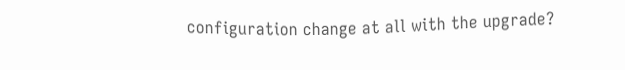configuration change at all with the upgrade?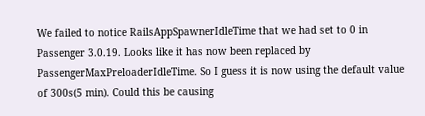We failed to notice RailsAppSpawnerIdleTime that we had set to 0 in Passenger 3.0.19. Looks like it has now been replaced by PassengerMaxPreloaderIdleTime. So I guess it is now using the default value of 300s(5 min). Could this be causing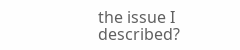the issue I described?